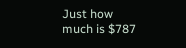Just how much is $787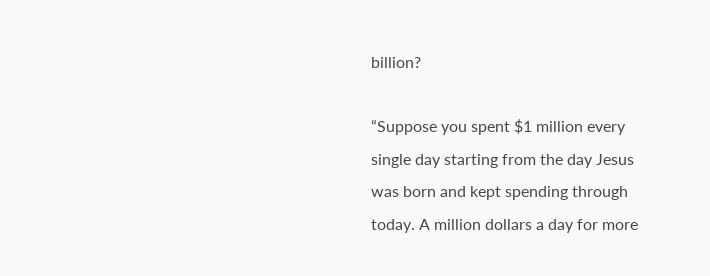billion?

“Suppose you spent $1 million every single day starting from the day Jesus was born and kept spending through today. A million dollars a day for more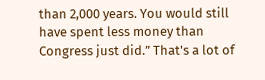than 2,000 years. You would still have spent less money than Congress just did.” That's a lot of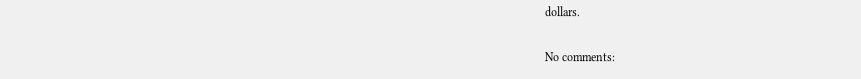dollars.

No comments: